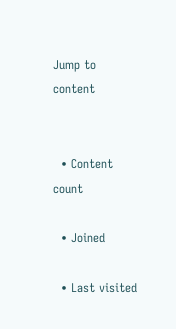Jump to content


  • Content count

  • Joined

  • Last visited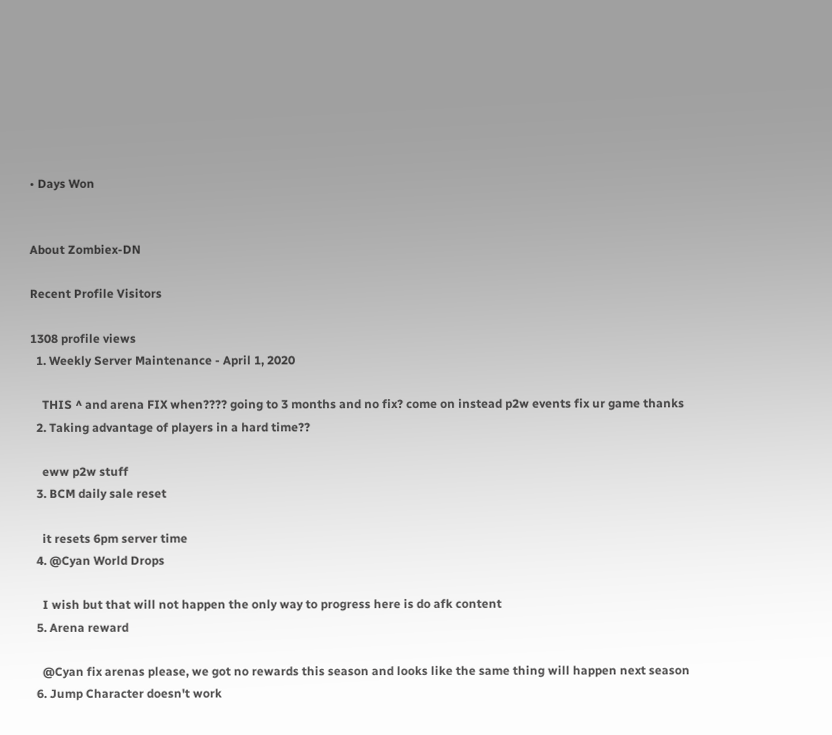• Days Won


About Zombiex-DN

Recent Profile Visitors

1308 profile views
  1. Weekly Server Maintenance - April 1, 2020

    THIS ^ and arena FIX when???? going to 3 months and no fix? come on instead p2w events fix ur game thanks
  2. Taking advantage of players in a hard time??

    eww p2w stuff
  3. BCM daily sale reset

    it resets 6pm server time
  4. @Cyan World Drops

    I wish but that will not happen the only way to progress here is do afk content
  5. Arena reward

    @Cyan fix arenas please, we got no rewards this season and looks like the same thing will happen next season
  6. Jump Character doesn't work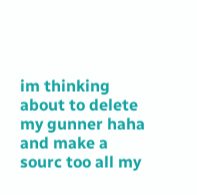im thinking about to delete my gunner haha and make a sourc too all my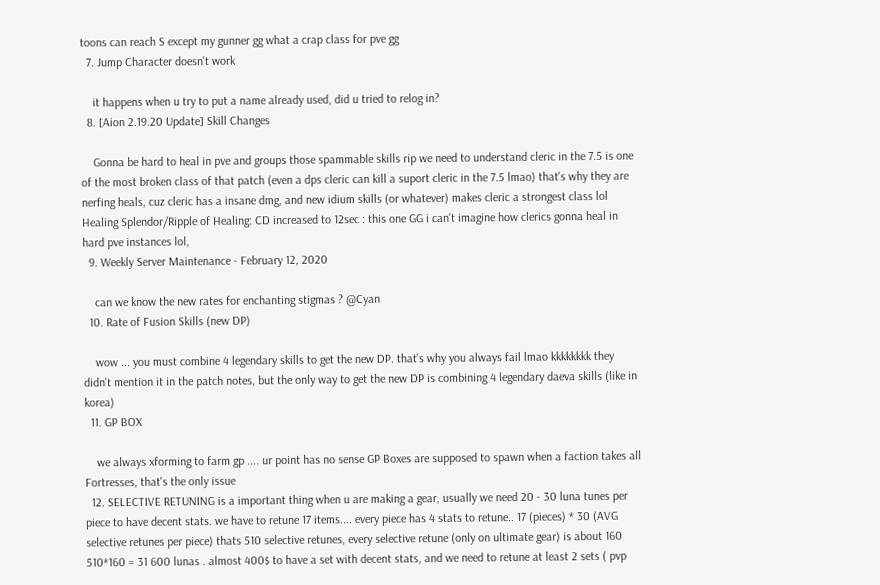toons can reach S except my gunner gg what a crap class for pve gg
  7. Jump Character doesn't work

    it happens when u try to put a name already used, did u tried to relog in?
  8. [Aion 2.19.20 Update] Skill Changes

    Gonna be hard to heal in pve and groups those spammable skills rip we need to understand cleric in the 7.5 is one of the most broken class of that patch (even a dps cleric can kill a suport cleric in the 7.5 lmao) that's why they are nerfing heals, cuz cleric has a insane dmg, and new idium skills (or whatever) makes cleric a strongest class lol Healing Splendor/Ripple of Healing: CD increased to 12sec : this one GG i can't imagine how clerics gonna heal in hard pve instances lol,
  9. Weekly Server Maintenance - February 12, 2020

    can we know the new rates for enchanting stigmas ? @Cyan
  10. Rate of Fusion Skills (new DP)

    wow ... you must combine 4 legendary skills to get the new DP. that's why you always fail lmao kkkkkkkk they didn't mention it in the patch notes, but the only way to get the new DP is combining 4 legendary daeva skills (like in korea)
  11. GP BOX

    we always xforming to farm gp .... ur point has no sense GP Boxes are supposed to spawn when a faction takes all Fortresses, that's the only issue
  12. SELECTIVE RETUNING is a important thing when u are making a gear, usually we need 20 - 30 luna tunes per piece to have decent stats. we have to retune 17 items.... every piece has 4 stats to retune.. 17 (pieces) * 30 (AVG selective retunes per piece) thats 510 selective retunes, every selective retune (only on ultimate gear) is about 160 510*160 = 31 600 lunas . almost 400$ to have a set with decent stats, and we need to retune at least 2 sets ( pvp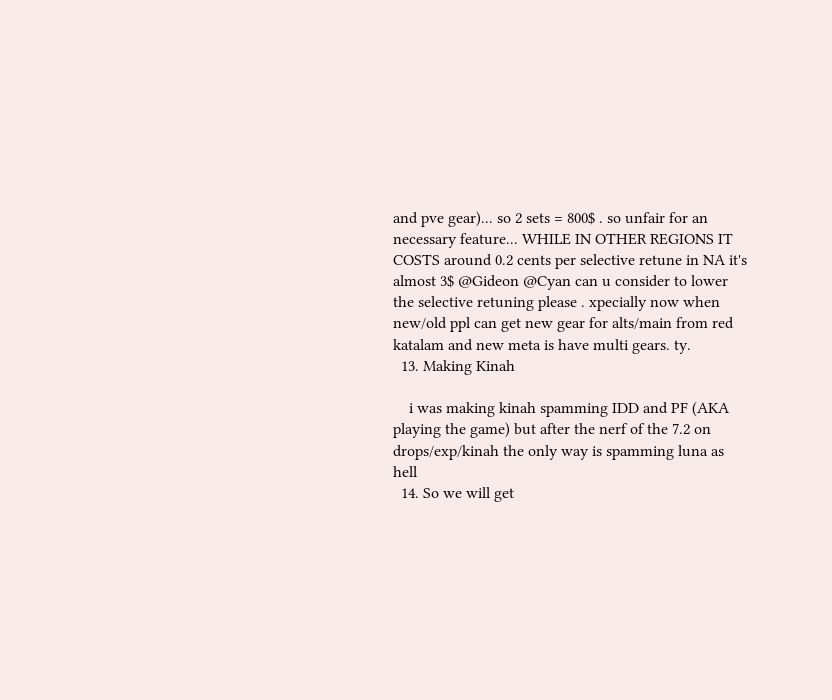and pve gear)... so 2 sets = 800$ . so unfair for an necessary feature... WHILE IN OTHER REGIONS IT COSTS around 0.2 cents per selective retune in NA it's almost 3$ @Gideon @Cyan can u consider to lower the selective retuning please . xpecially now when new/old ppl can get new gear for alts/main from red katalam and new meta is have multi gears. ty.
  13. Making Kinah

    i was making kinah spamming IDD and PF (AKA playing the game) but after the nerf of the 7.2 on drops/exp/kinah the only way is spamming luna as hell
  14. So we will get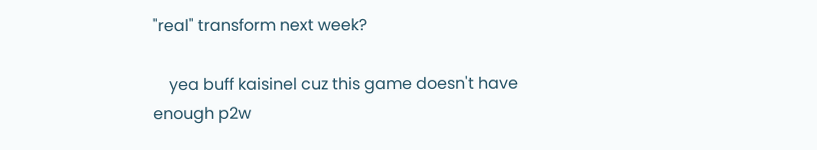"real" transform next week?

    yea buff kaisinel cuz this game doesn't have enough p2w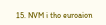15. NVM i tho euroaion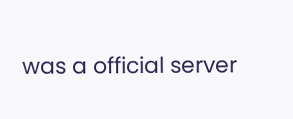was a official server